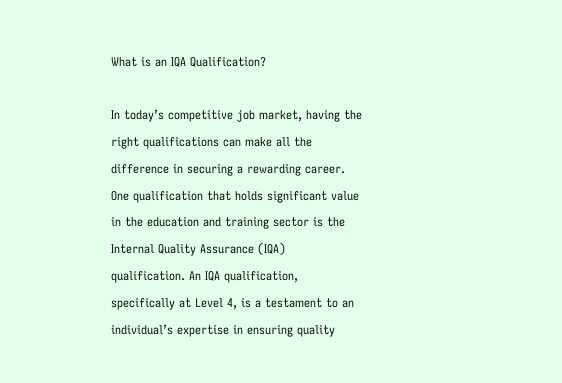What is an IQA Qualification?

In today’s competitive job market, having the right qualifications can make all the difference in securing a rewarding career. One qualification that holds significant value in the education and training sector is the Internal Quality Assurance (IQA) qualification. An IQA qualification, specifically at Level 4, is a testament to an individual’s expertise in ensuring quality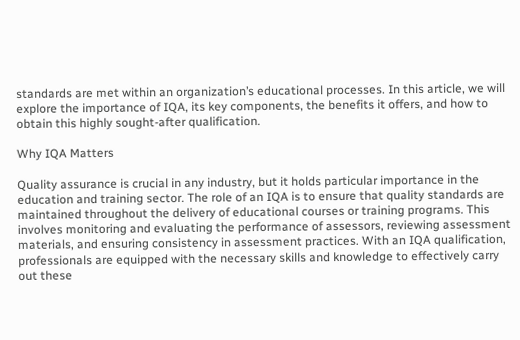standards are met within an organization’s educational processes. In this article, we will explore the importance of IQA, its key components, the benefits it offers, and how to obtain this highly sought-after qualification.

Why IQA Matters

Quality assurance is crucial in any industry, but it holds particular importance in the education and training sector. The role of an IQA is to ensure that quality standards are maintained throughout the delivery of educational courses or training programs. This involves monitoring and evaluating the performance of assessors, reviewing assessment materials, and ensuring consistency in assessment practices. With an IQA qualification, professionals are equipped with the necessary skills and knowledge to effectively carry out these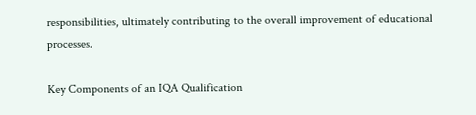responsibilities, ultimately contributing to the overall improvement of educational processes.

Key Components of an IQA Qualification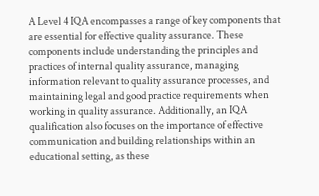A Level 4 IQA encompasses a range of key components that are essential for effective quality assurance. These components include understanding the principles and practices of internal quality assurance, managing information relevant to quality assurance processes, and maintaining legal and good practice requirements when working in quality assurance. Additionally, an IQA qualification also focuses on the importance of effective communication and building relationships within an educational setting, as these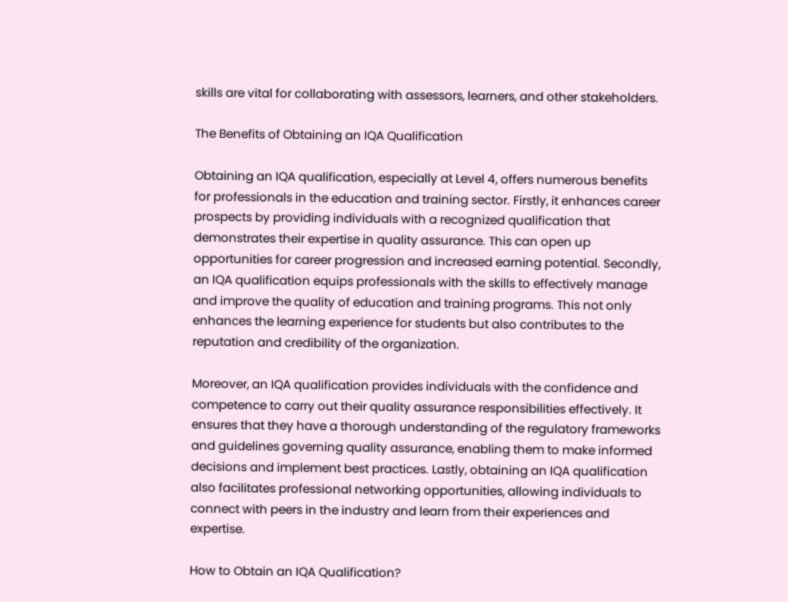skills are vital for collaborating with assessors, learners, and other stakeholders.

The Benefits of Obtaining an IQA Qualification

Obtaining an IQA qualification, especially at Level 4, offers numerous benefits for professionals in the education and training sector. Firstly, it enhances career prospects by providing individuals with a recognized qualification that demonstrates their expertise in quality assurance. This can open up opportunities for career progression and increased earning potential. Secondly, an IQA qualification equips professionals with the skills to effectively manage and improve the quality of education and training programs. This not only enhances the learning experience for students but also contributes to the reputation and credibility of the organization.

Moreover, an IQA qualification provides individuals with the confidence and competence to carry out their quality assurance responsibilities effectively. It ensures that they have a thorough understanding of the regulatory frameworks and guidelines governing quality assurance, enabling them to make informed decisions and implement best practices. Lastly, obtaining an IQA qualification also facilitates professional networking opportunities, allowing individuals to connect with peers in the industry and learn from their experiences and expertise.

How to Obtain an IQA Qualification?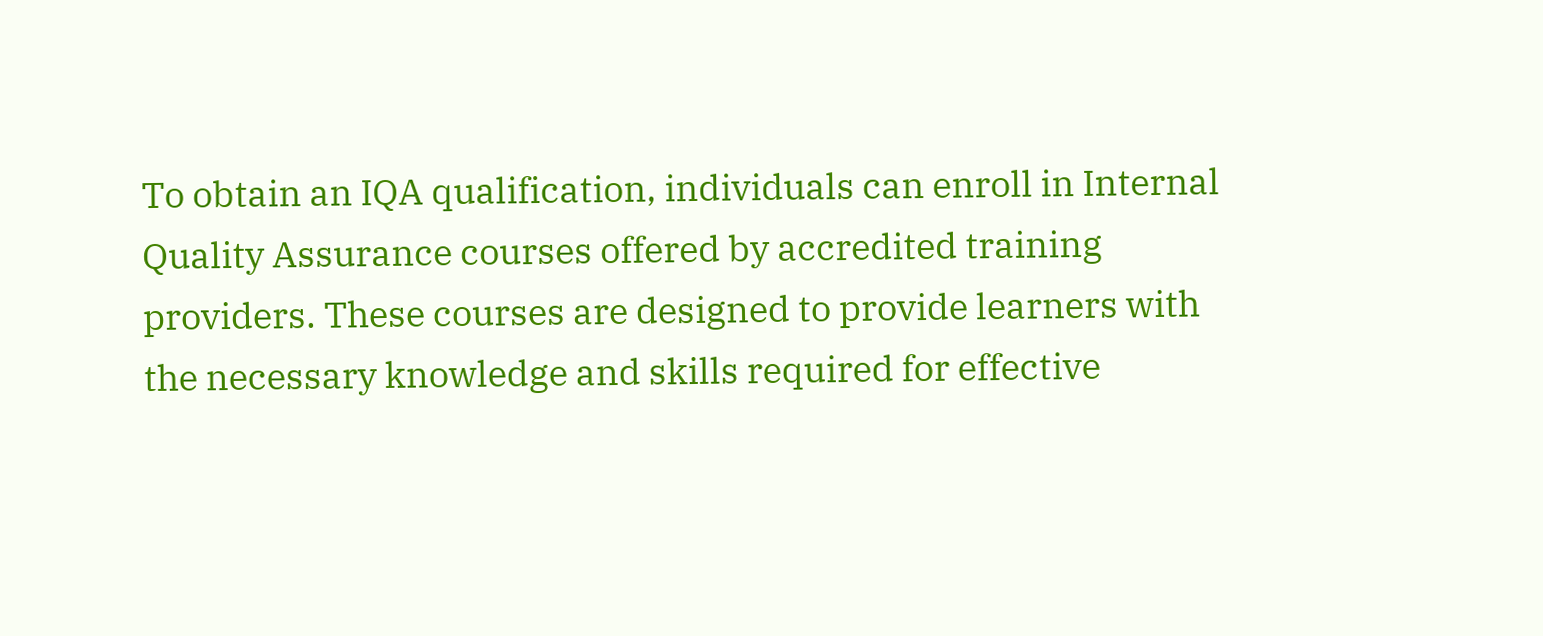To obtain an IQA qualification, individuals can enroll in Internal Quality Assurance courses offered by accredited training providers. These courses are designed to provide learners with the necessary knowledge and skills required for effective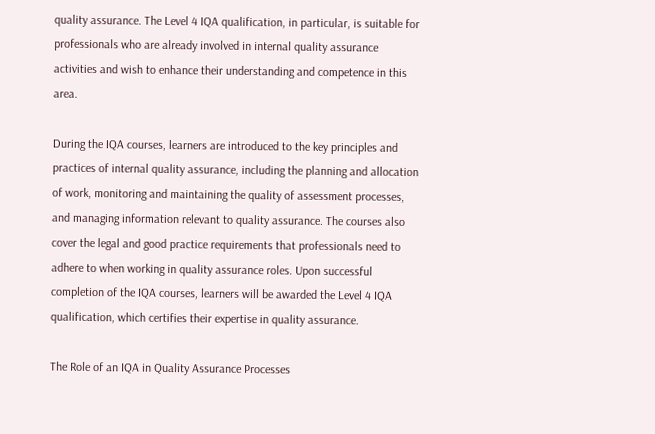quality assurance. The Level 4 IQA qualification, in particular, is suitable for professionals who are already involved in internal quality assurance activities and wish to enhance their understanding and competence in this area.

During the IQA courses, learners are introduced to the key principles and practices of internal quality assurance, including the planning and allocation of work, monitoring and maintaining the quality of assessment processes, and managing information relevant to quality assurance. The courses also cover the legal and good practice requirements that professionals need to adhere to when working in quality assurance roles. Upon successful completion of the IQA courses, learners will be awarded the Level 4 IQA qualification, which certifies their expertise in quality assurance.

The Role of an IQA in Quality Assurance Processes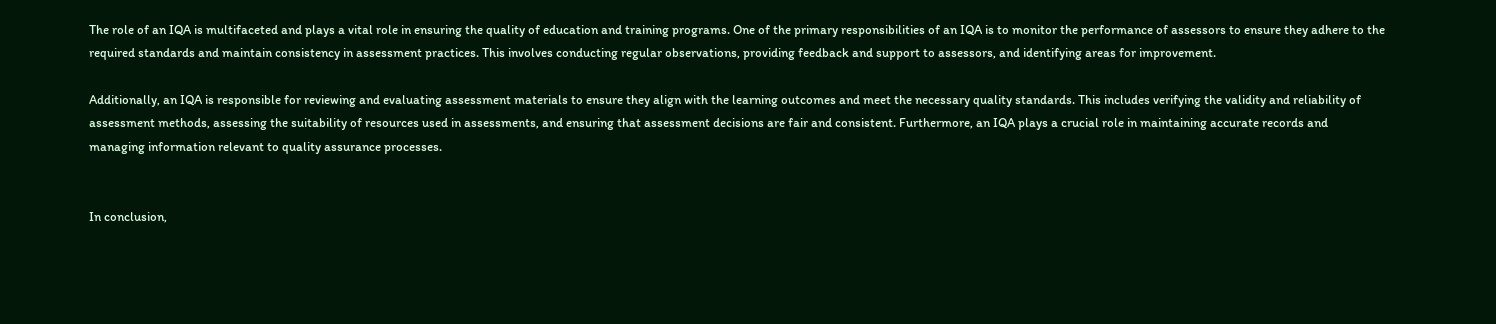The role of an IQA is multifaceted and plays a vital role in ensuring the quality of education and training programs. One of the primary responsibilities of an IQA is to monitor the performance of assessors to ensure they adhere to the required standards and maintain consistency in assessment practices. This involves conducting regular observations, providing feedback and support to assessors, and identifying areas for improvement.

Additionally, an IQA is responsible for reviewing and evaluating assessment materials to ensure they align with the learning outcomes and meet the necessary quality standards. This includes verifying the validity and reliability of assessment methods, assessing the suitability of resources used in assessments, and ensuring that assessment decisions are fair and consistent. Furthermore, an IQA plays a crucial role in maintaining accurate records and managing information relevant to quality assurance processes.


In conclusion,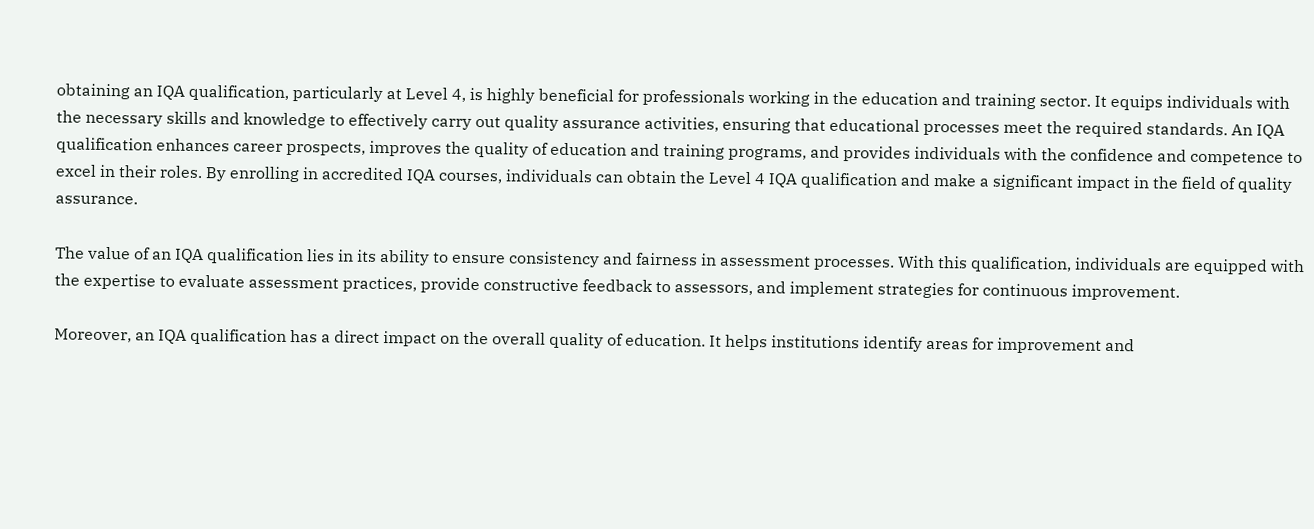obtaining an IQA qualification, particularly at Level 4, is highly beneficial for professionals working in the education and training sector. It equips individuals with the necessary skills and knowledge to effectively carry out quality assurance activities, ensuring that educational processes meet the required standards. An IQA qualification enhances career prospects, improves the quality of education and training programs, and provides individuals with the confidence and competence to excel in their roles. By enrolling in accredited IQA courses, individuals can obtain the Level 4 IQA qualification and make a significant impact in the field of quality assurance.

The value of an IQA qualification lies in its ability to ensure consistency and fairness in assessment processes. With this qualification, individuals are equipped with the expertise to evaluate assessment practices, provide constructive feedback to assessors, and implement strategies for continuous improvement.

Moreover, an IQA qualification has a direct impact on the overall quality of education. It helps institutions identify areas for improvement and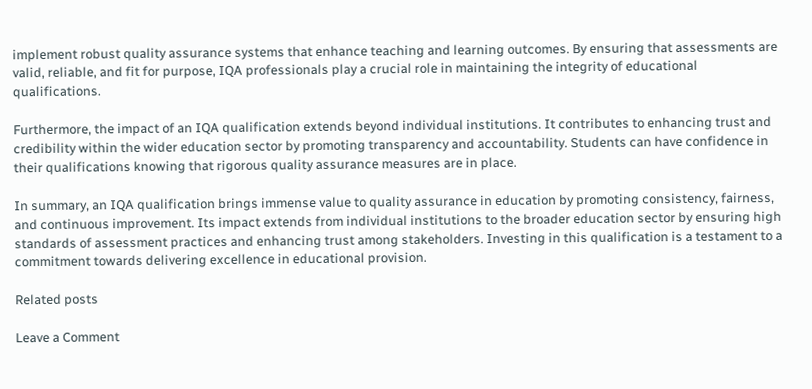implement robust quality assurance systems that enhance teaching and learning outcomes. By ensuring that assessments are valid, reliable, and fit for purpose, IQA professionals play a crucial role in maintaining the integrity of educational qualifications.

Furthermore, the impact of an IQA qualification extends beyond individual institutions. It contributes to enhancing trust and credibility within the wider education sector by promoting transparency and accountability. Students can have confidence in their qualifications knowing that rigorous quality assurance measures are in place.

In summary, an IQA qualification brings immense value to quality assurance in education by promoting consistency, fairness, and continuous improvement. Its impact extends from individual institutions to the broader education sector by ensuring high standards of assessment practices and enhancing trust among stakeholders. Investing in this qualification is a testament to a commitment towards delivering excellence in educational provision.

Related posts

Leave a Comment